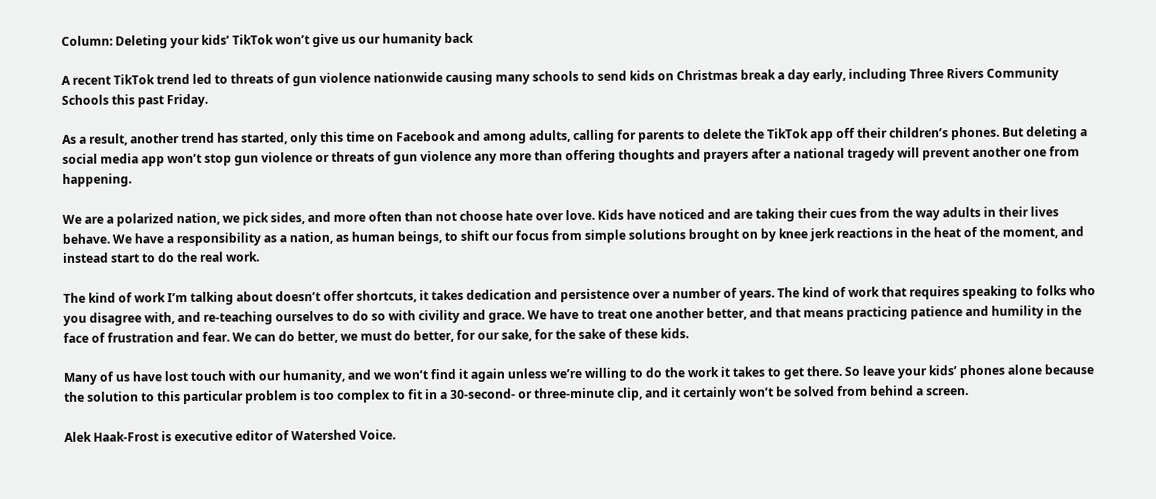Column: Deleting your kids’ TikTok won’t give us our humanity back

A recent TikTok trend led to threats of gun violence nationwide causing many schools to send kids on Christmas break a day early, including Three Rivers Community Schools this past Friday.

As a result, another trend has started, only this time on Facebook and among adults, calling for parents to delete the TikTok app off their children’s phones. But deleting a social media app won’t stop gun violence or threats of gun violence any more than offering thoughts and prayers after a national tragedy will prevent another one from happening.

We are a polarized nation, we pick sides, and more often than not choose hate over love. Kids have noticed and are taking their cues from the way adults in their lives behave. We have a responsibility as a nation, as human beings, to shift our focus from simple solutions brought on by knee jerk reactions in the heat of the moment, and instead start to do the real work.

The kind of work I’m talking about doesn’t offer shortcuts, it takes dedication and persistence over a number of years. The kind of work that requires speaking to folks who you disagree with, and re-teaching ourselves to do so with civility and grace. We have to treat one another better, and that means practicing patience and humility in the face of frustration and fear. We can do better, we must do better, for our sake, for the sake of these kids.

Many of us have lost touch with our humanity, and we won’t find it again unless we’re willing to do the work it takes to get there. So leave your kids’ phones alone because the solution to this particular problem is too complex to fit in a 30-second- or three-minute clip, and it certainly won’t be solved from behind a screen.

Alek Haak-Frost is executive editor of Watershed Voice.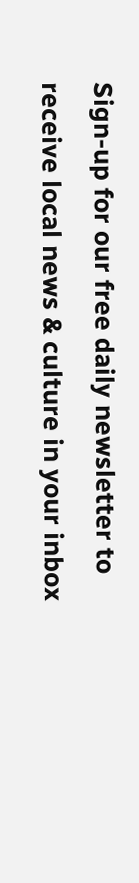Sign-up for our free daily newsletter to receive local news & culture in your inbox